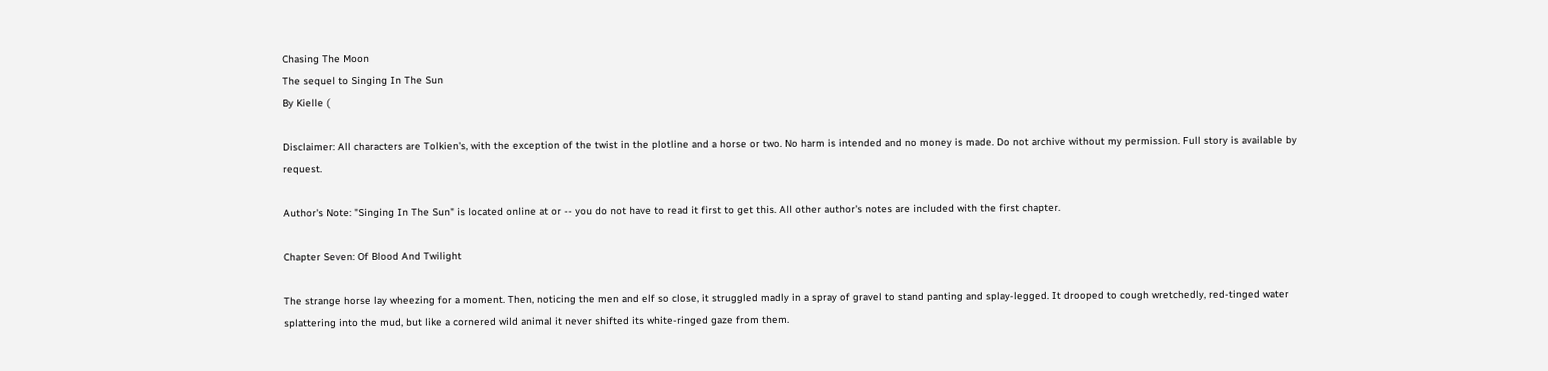Chasing The Moon
The sequel to Singing In The Sun
By Kielle (

Disclaimer: All characters are Tolkien's, with the exception of the twist in the plotline and a horse or two. No harm is intended and no money is made. Do not archive without my permission. Full story is available by request.

Author's Note: "Singing In The Sun" is located online at or -- you do not have to read it first to get this. All other author's notes are included with the first chapter.

Chapter Seven: Of Blood And Twilight

The strange horse lay wheezing for a moment. Then, noticing the men and elf so close, it struggled madly in a spray of gravel to stand panting and splay-legged. It drooped to cough wretchedly, red-tinged water splattering into the mud, but like a cornered wild animal it never shifted its white-ringed gaze from them.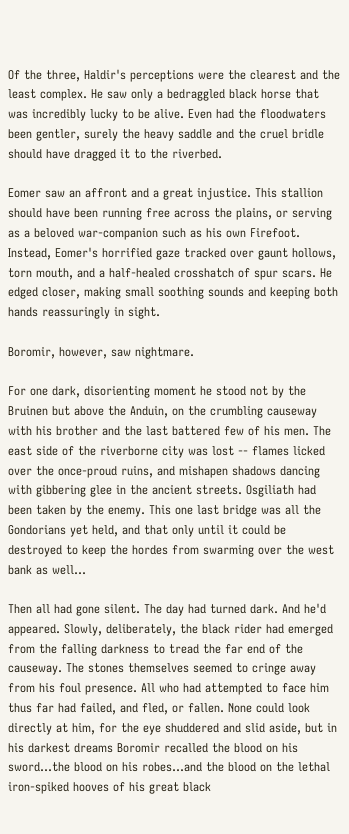Of the three, Haldir's perceptions were the clearest and the least complex. He saw only a bedraggled black horse that was incredibly lucky to be alive. Even had the floodwaters been gentler, surely the heavy saddle and the cruel bridle should have dragged it to the riverbed.

Eomer saw an affront and a great injustice. This stallion should have been running free across the plains, or serving as a beloved war-companion such as his own Firefoot. Instead, Eomer's horrified gaze tracked over gaunt hollows, torn mouth, and a half-healed crosshatch of spur scars. He edged closer, making small soothing sounds and keeping both hands reassuringly in sight.

Boromir, however, saw nightmare.

For one dark, disorienting moment he stood not by the Bruinen but above the Anduin, on the crumbling causeway with his brother and the last battered few of his men. The east side of the riverborne city was lost -- flames licked over the once-proud ruins, and mishapen shadows dancing with gibbering glee in the ancient streets. Osgiliath had been taken by the enemy. This one last bridge was all the Gondorians yet held, and that only until it could be destroyed to keep the hordes from swarming over the west bank as well...

Then all had gone silent. The day had turned dark. And he'd appeared. Slowly, deliberately, the black rider had emerged from the falling darkness to tread the far end of the causeway. The stones themselves seemed to cringe away from his foul presence. All who had attempted to face him thus far had failed, and fled, or fallen. None could look directly at him, for the eye shuddered and slid aside, but in his darkest dreams Boromir recalled the blood on his sword...the blood on his robes...and the blood on the lethal iron-spiked hooves of his great black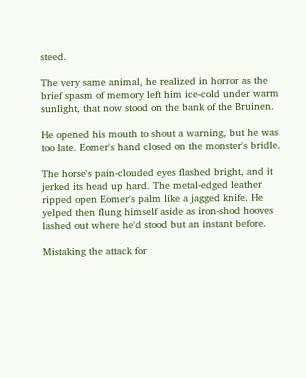steed.

The very same animal, he realized in horror as the brief spasm of memory left him ice-cold under warm sunlight, that now stood on the bank of the Bruinen.

He opened his mouth to shout a warning, but he was too late. Eomer's hand closed on the monster's bridle.

The horse's pain-clouded eyes flashed bright, and it jerked its head up hard. The metal-edged leather ripped open Eomer's palm like a jagged knife. He yelped then flung himself aside as iron-shod hooves lashed out where he'd stood but an instant before.

Mistaking the attack for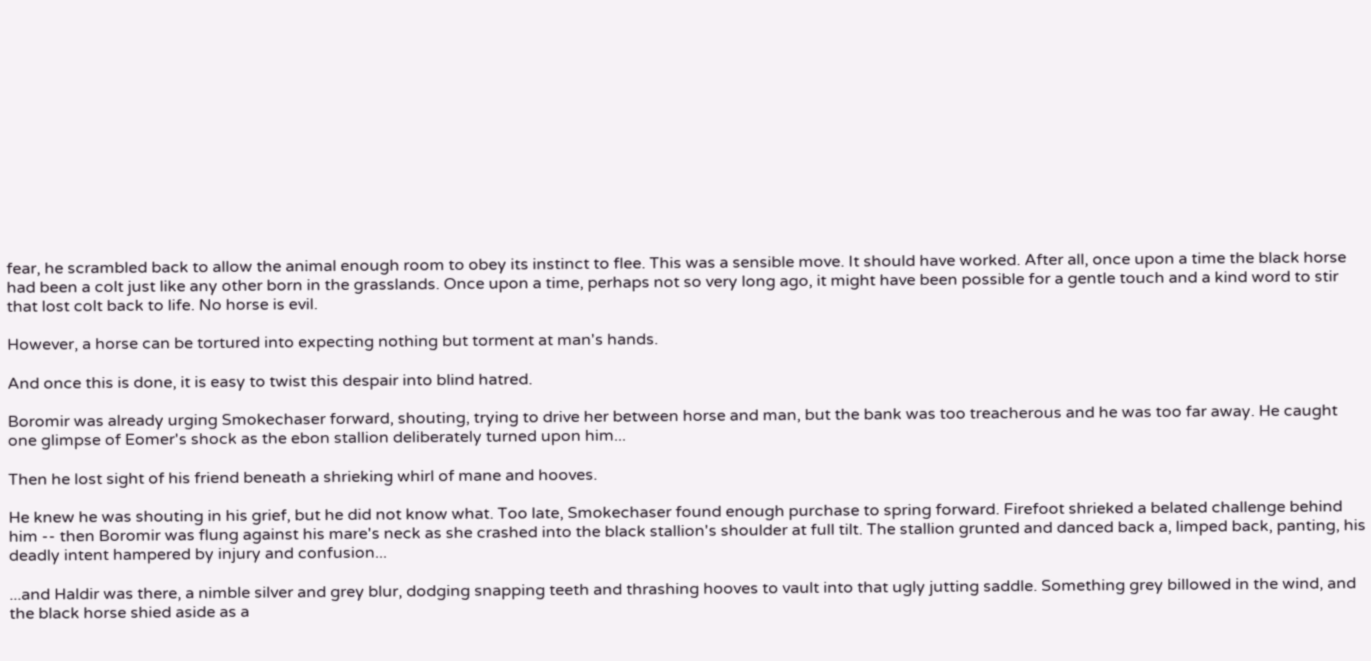fear, he scrambled back to allow the animal enough room to obey its instinct to flee. This was a sensible move. It should have worked. After all, once upon a time the black horse had been a colt just like any other born in the grasslands. Once upon a time, perhaps not so very long ago, it might have been possible for a gentle touch and a kind word to stir that lost colt back to life. No horse is evil.

However, a horse can be tortured into expecting nothing but torment at man's hands.

And once this is done, it is easy to twist this despair into blind hatred.

Boromir was already urging Smokechaser forward, shouting, trying to drive her between horse and man, but the bank was too treacherous and he was too far away. He caught one glimpse of Eomer's shock as the ebon stallion deliberately turned upon him...

Then he lost sight of his friend beneath a shrieking whirl of mane and hooves.

He knew he was shouting in his grief, but he did not know what. Too late, Smokechaser found enough purchase to spring forward. Firefoot shrieked a belated challenge behind him -- then Boromir was flung against his mare's neck as she crashed into the black stallion's shoulder at full tilt. The stallion grunted and danced back a, limped back, panting, his deadly intent hampered by injury and confusion...

...and Haldir was there, a nimble silver and grey blur, dodging snapping teeth and thrashing hooves to vault into that ugly jutting saddle. Something grey billowed in the wind, and the black horse shied aside as a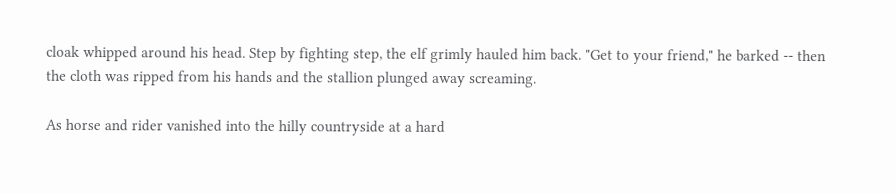cloak whipped around his head. Step by fighting step, the elf grimly hauled him back. "Get to your friend," he barked -- then the cloth was ripped from his hands and the stallion plunged away screaming.

As horse and rider vanished into the hilly countryside at a hard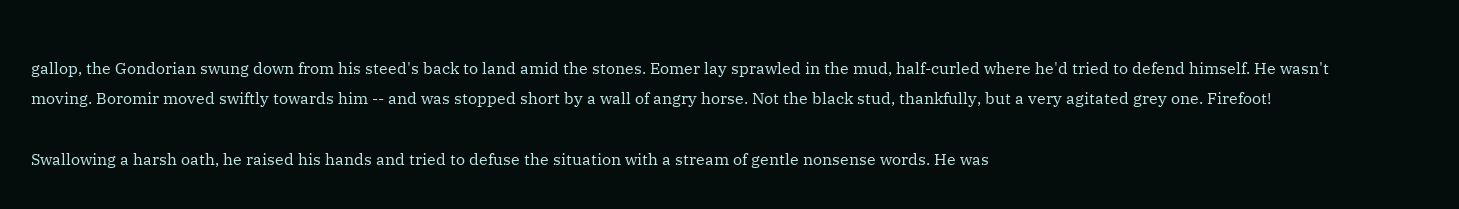gallop, the Gondorian swung down from his steed's back to land amid the stones. Eomer lay sprawled in the mud, half-curled where he'd tried to defend himself. He wasn't moving. Boromir moved swiftly towards him -- and was stopped short by a wall of angry horse. Not the black stud, thankfully, but a very agitated grey one. Firefoot!

Swallowing a harsh oath, he raised his hands and tried to defuse the situation with a stream of gentle nonsense words. He was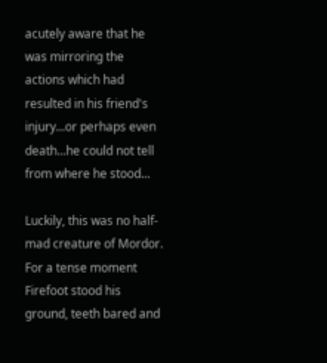acutely aware that he was mirroring the actions which had resulted in his friend's injury...or perhaps even death...he could not tell from where he stood...

Luckily, this was no half-mad creature of Mordor. For a tense moment Firefoot stood his ground, teeth bared and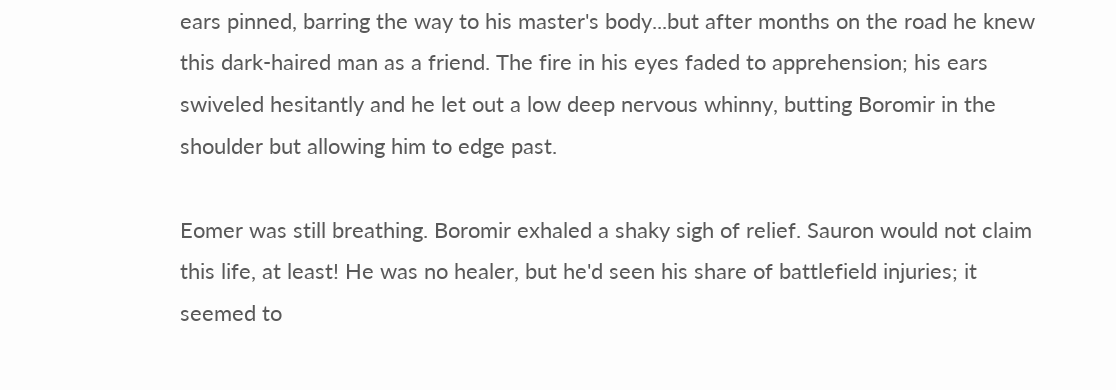ears pinned, barring the way to his master's body...but after months on the road he knew this dark-haired man as a friend. The fire in his eyes faded to apprehension; his ears swiveled hesitantly and he let out a low deep nervous whinny, butting Boromir in the shoulder but allowing him to edge past.

Eomer was still breathing. Boromir exhaled a shaky sigh of relief. Sauron would not claim this life, at least! He was no healer, but he'd seen his share of battlefield injuries; it seemed to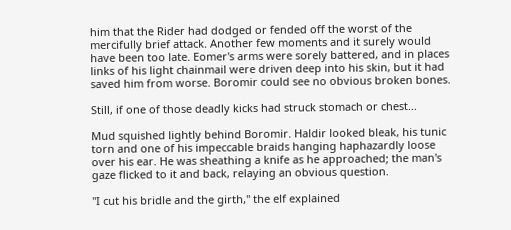him that the Rider had dodged or fended off the worst of the mercifully brief attack. Another few moments and it surely would have been too late. Eomer's arms were sorely battered, and in places links of his light chainmail were driven deep into his skin, but it had saved him from worse. Boromir could see no obvious broken bones.

Still, if one of those deadly kicks had struck stomach or chest...

Mud squished lightly behind Boromir. Haldir looked bleak, his tunic torn and one of his impeccable braids hanging haphazardly loose over his ear. He was sheathing a knife as he approached; the man's gaze flicked to it and back, relaying an obvious question.

"I cut his bridle and the girth," the elf explained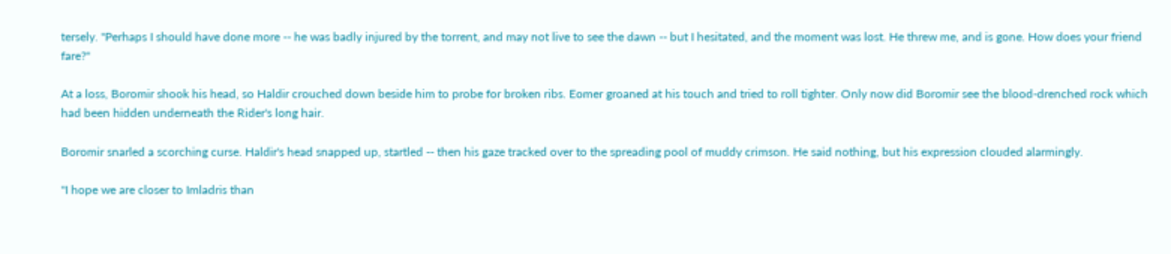tersely. "Perhaps I should have done more -- he was badly injured by the torrent, and may not live to see the dawn -- but I hesitated, and the moment was lost. He threw me, and is gone. How does your friend fare?"

At a loss, Boromir shook his head, so Haldir crouched down beside him to probe for broken ribs. Eomer groaned at his touch and tried to roll tighter. Only now did Boromir see the blood-drenched rock which had been hidden underneath the Rider's long hair.

Boromir snarled a scorching curse. Haldir's head snapped up, startled -- then his gaze tracked over to the spreading pool of muddy crimson. He said nothing, but his expression clouded alarmingly.

"I hope we are closer to Imladris than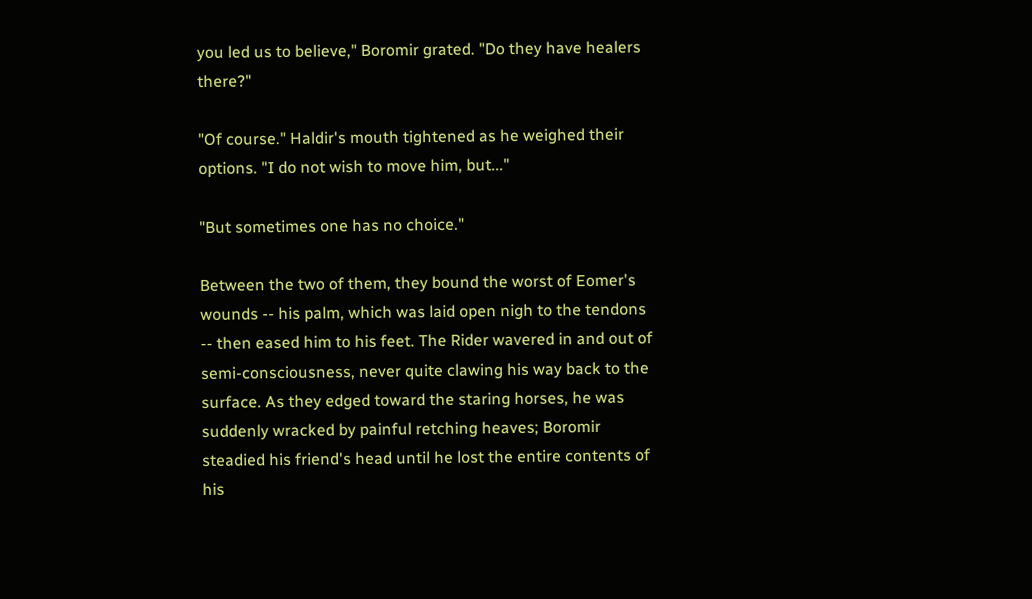you led us to believe," Boromir grated. "Do they have healers there?"

"Of course." Haldir's mouth tightened as he weighed their options. "I do not wish to move him, but..."

"But sometimes one has no choice."

Between the two of them, they bound the worst of Eomer's wounds -- his palm, which was laid open nigh to the tendons -- then eased him to his feet. The Rider wavered in and out of semi-consciousness, never quite clawing his way back to the surface. As they edged toward the staring horses, he was suddenly wracked by painful retching heaves; Boromir steadied his friend's head until he lost the entire contents of his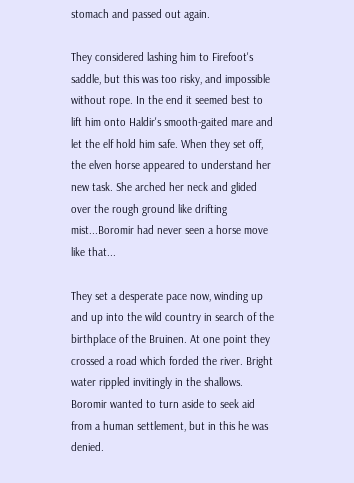stomach and passed out again.

They considered lashing him to Firefoot's saddle, but this was too risky, and impossible without rope. In the end it seemed best to lift him onto Haldir's smooth-gaited mare and let the elf hold him safe. When they set off, the elven horse appeared to understand her new task. She arched her neck and glided over the rough ground like drifting mist...Boromir had never seen a horse move like that...

They set a desperate pace now, winding up and up into the wild country in search of the birthplace of the Bruinen. At one point they crossed a road which forded the river. Bright water rippled invitingly in the shallows. Boromir wanted to turn aside to seek aid from a human settlement, but in this he was denied.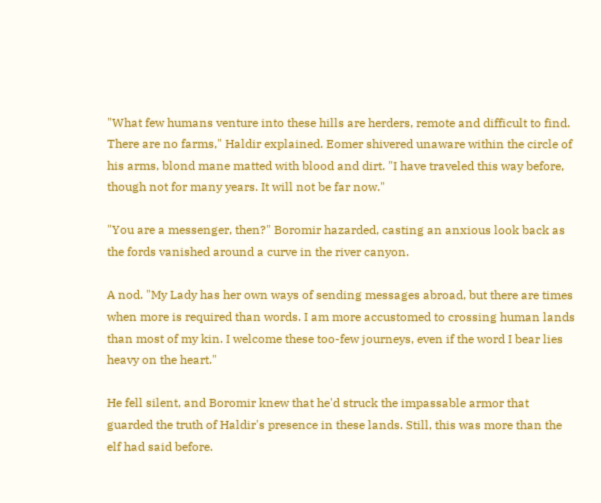"What few humans venture into these hills are herders, remote and difficult to find. There are no farms," Haldir explained. Eomer shivered unaware within the circle of his arms, blond mane matted with blood and dirt. "I have traveled this way before, though not for many years. It will not be far now."

"You are a messenger, then?" Boromir hazarded, casting an anxious look back as the fords vanished around a curve in the river canyon.

A nod. "My Lady has her own ways of sending messages abroad, but there are times when more is required than words. I am more accustomed to crossing human lands than most of my kin. I welcome these too-few journeys, even if the word I bear lies heavy on the heart."

He fell silent, and Boromir knew that he'd struck the impassable armor that guarded the truth of Haldir's presence in these lands. Still, this was more than the elf had said before.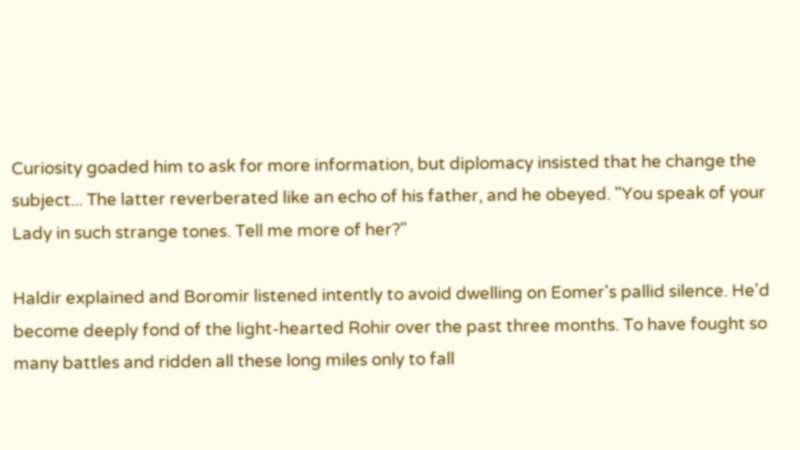Curiosity goaded him to ask for more information, but diplomacy insisted that he change the subject... The latter reverberated like an echo of his father, and he obeyed. "You speak of your Lady in such strange tones. Tell me more of her?"

Haldir explained and Boromir listened intently to avoid dwelling on Eomer's pallid silence. He'd become deeply fond of the light-hearted Rohir over the past three months. To have fought so many battles and ridden all these long miles only to fall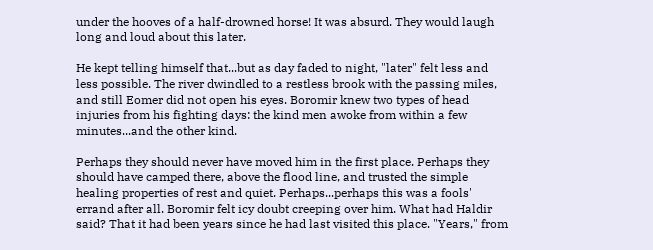under the hooves of a half-drowned horse! It was absurd. They would laugh long and loud about this later.

He kept telling himself that...but as day faded to night, "later" felt less and less possible. The river dwindled to a restless brook with the passing miles, and still Eomer did not open his eyes. Boromir knew two types of head injuries from his fighting days: the kind men awoke from within a few minutes...and the other kind.

Perhaps they should never have moved him in the first place. Perhaps they should have camped there, above the flood line, and trusted the simple healing properties of rest and quiet. Perhaps...perhaps this was a fools' errand after all. Boromir felt icy doubt creeping over him. What had Haldir said? That it had been years since he had last visited this place. "Years," from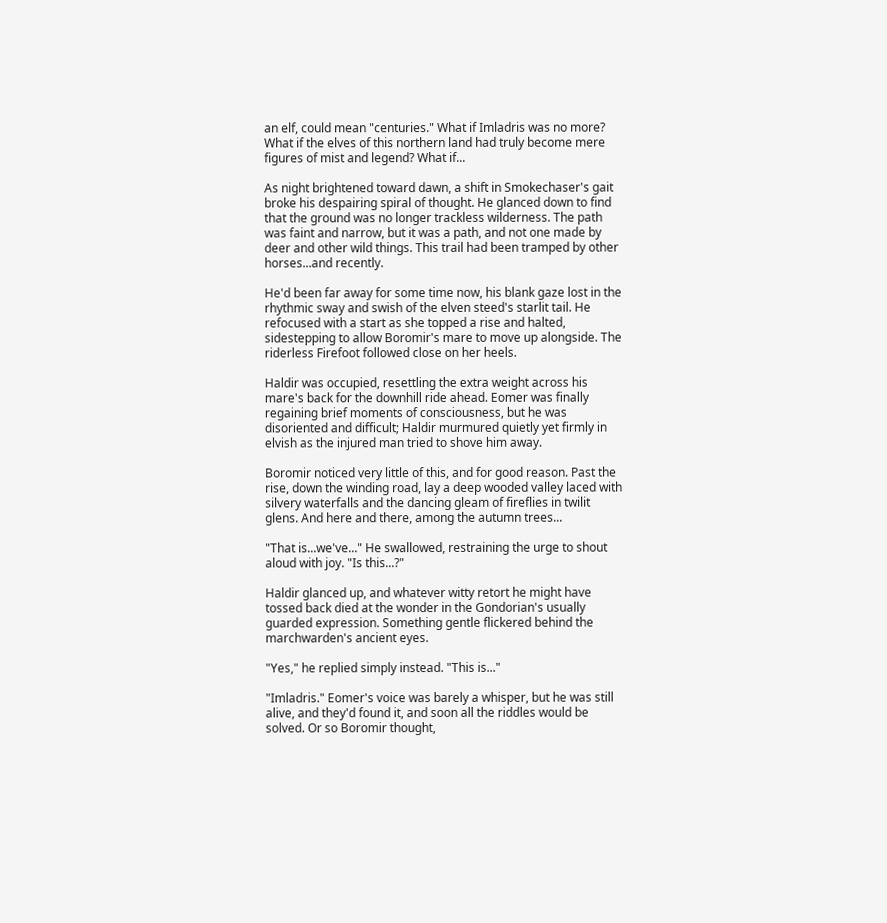an elf, could mean "centuries." What if Imladris was no more? What if the elves of this northern land had truly become mere figures of mist and legend? What if...

As night brightened toward dawn, a shift in Smokechaser's gait broke his despairing spiral of thought. He glanced down to find that the ground was no longer trackless wilderness. The path was faint and narrow, but it was a path, and not one made by deer and other wild things. This trail had been tramped by other horses...and recently.

He'd been far away for some time now, his blank gaze lost in the rhythmic sway and swish of the elven steed's starlit tail. He refocused with a start as she topped a rise and halted, sidestepping to allow Boromir's mare to move up alongside. The riderless Firefoot followed close on her heels.

Haldir was occupied, resettling the extra weight across his mare's back for the downhill ride ahead. Eomer was finally regaining brief moments of consciousness, but he was disoriented and difficult; Haldir murmured quietly yet firmly in elvish as the injured man tried to shove him away.

Boromir noticed very little of this, and for good reason. Past the rise, down the winding road, lay a deep wooded valley laced with silvery waterfalls and the dancing gleam of fireflies in twilit glens. And here and there, among the autumn trees...

"That is...we've..." He swallowed, restraining the urge to shout aloud with joy. "Is this...?"

Haldir glanced up, and whatever witty retort he might have tossed back died at the wonder in the Gondorian's usually guarded expression. Something gentle flickered behind the marchwarden's ancient eyes.

"Yes," he replied simply instead. "This is..."

"Imladris." Eomer's voice was barely a whisper, but he was still alive, and they'd found it, and soon all the riddles would be solved. Or so Boromir thought,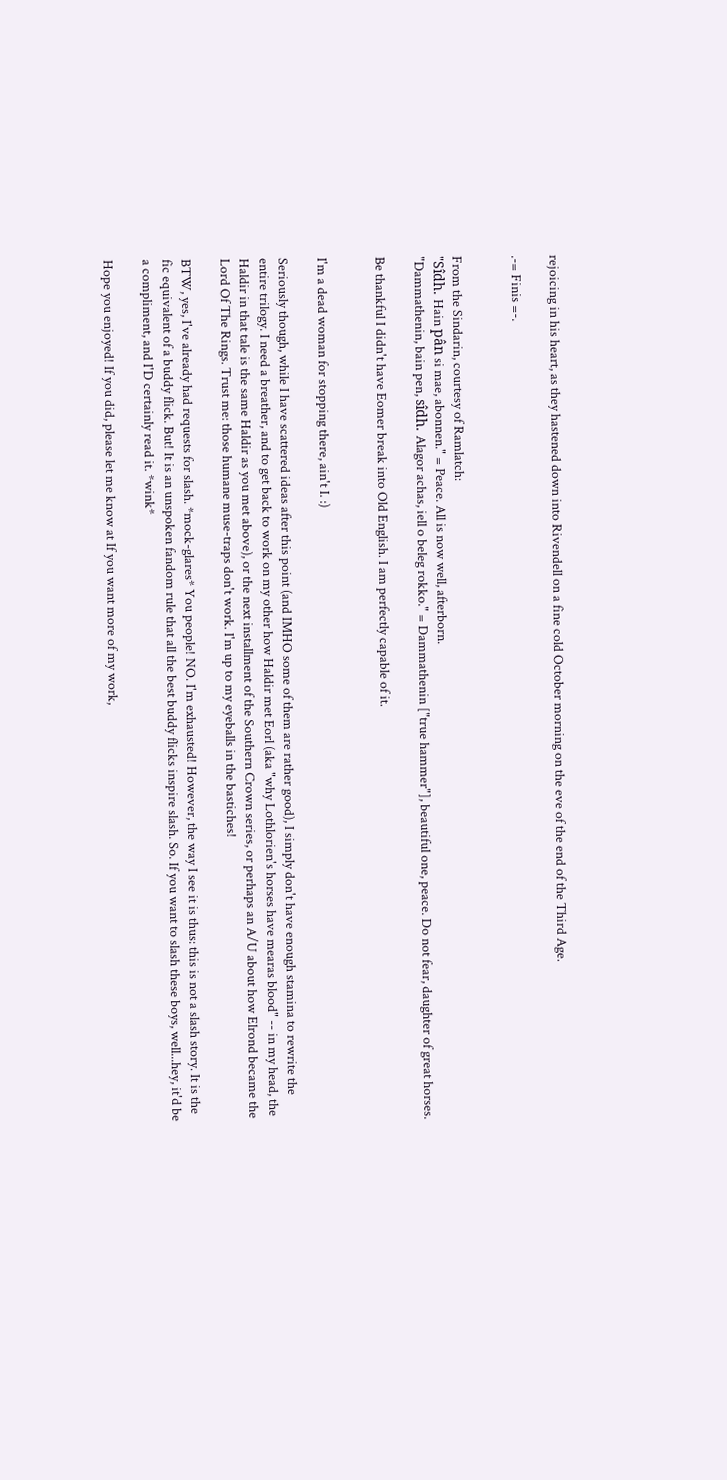rejoicing in his heart, as they hastened down into Rivendell on a fine cold October morning on the eve of the end of the Third Age.

.-= Finis =-.


From the Sindarin, courtesy of Ramlatch:
"Sîdh. Hain pân si mae, abonnen." = Peace. All is now well, afterborn.
"Dammathenin, bain pen, sîdh. Alagor achas, iell o beleg rokko." = Dammathenin ["true hammer"], beautiful one, peace. Do not fear, daughter of great horses.

Be thankful I didn't have Eomer break into Old English. I am perfectly capable of it.


I'm a dead woman for stopping there, ain't I. :)

Seriously though, while I have scattered ideas after this point (and IMHO some of them are rather good), I simply don't have enough stamina to rewrite the entire trilogy. I need a breather, and to get back to work on my other how Haldir met Eorl (aka "why Lothlorien's horses have mearas blood" -- in my head, the Haldir in that tale is the same Haldir as you met above), or the next installment of the Southern Crown series, or perhaps an A/U about how Elrond became the Lord Of The Rings. Trust me: those humane muse-traps don't work. I'm up to my eyeballs in the bastiches!

BTW, yes, I've already had requests for slash. *mock-glares* You people! NO. I'm exhausted! However, the way I see it is thus: this is not a slash story. It is the fic equivalent of a buddy flick. But! It is an unspoken fandom rule that all the best buddy flicks inspire slash. So. If you want to slash these boys, well...hey, it'd be a compliment, and I'D certainly read it. *wink*

Hope you enjoyed! If you did, please let me know at If you want more of my work,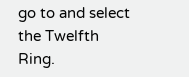go to and select the Twelfth Ring.